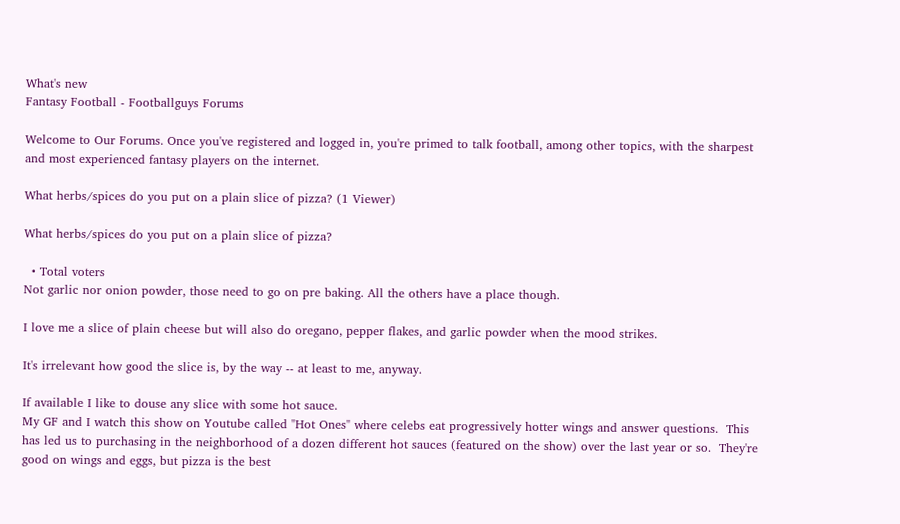What's new
Fantasy Football - Footballguys Forums

Welcome to Our Forums. Once you've registered and logged in, you're primed to talk football, among other topics, with the sharpest and most experienced fantasy players on the internet.

What herbs/spices do you put on a plain slice of pizza? (1 Viewer)

What herbs/spices do you put on a plain slice of pizza?

  • Total voters
Not garlic nor onion powder, those need to go on pre baking. All the others have a place though.

I love me a slice of plain cheese but will also do oregano, pepper flakes, and garlic powder when the mood strikes.

It's irrelevant how good the slice is, by the way -- at least to me, anyway.

If available I like to douse any slice with some hot sauce.
My GF and I watch this show on Youtube called "Hot Ones" where celebs eat progressively hotter wings and answer questions.  This has led us to purchasing in the neighborhood of a dozen different hot sauces (featured on the show) over the last year or so.  They're good on wings and eggs, but pizza is the best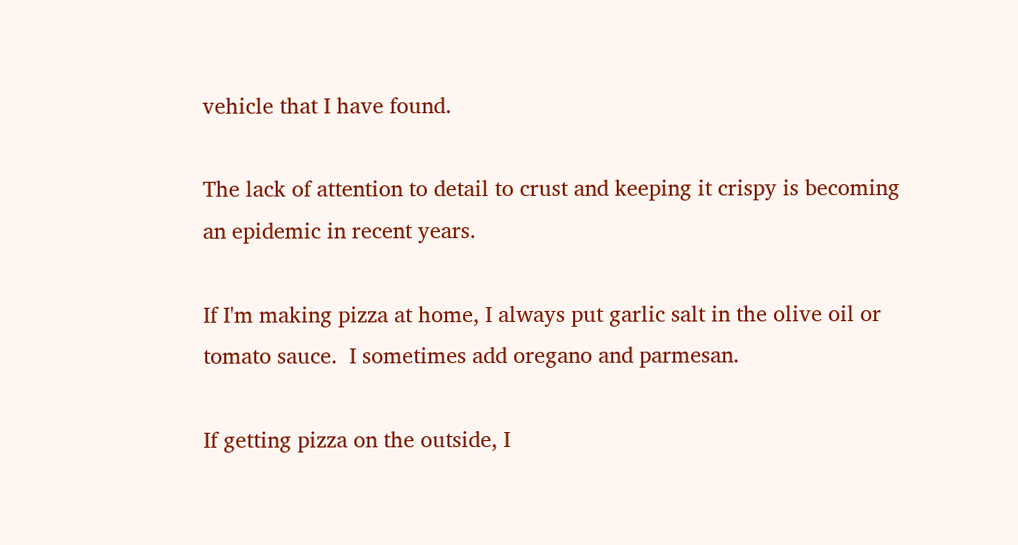vehicle that I have found.

The lack of attention to detail to crust and keeping it crispy is becoming an epidemic in recent years.

If I'm making pizza at home, I always put garlic salt in the olive oil or tomato sauce.  I sometimes add oregano and parmesan.

If getting pizza on the outside, I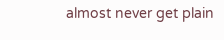almost never get plain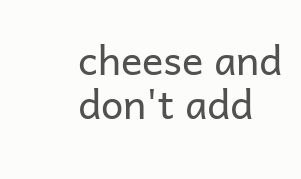cheese and don't add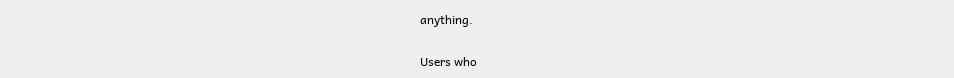anything.


Users who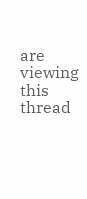are viewing this thread